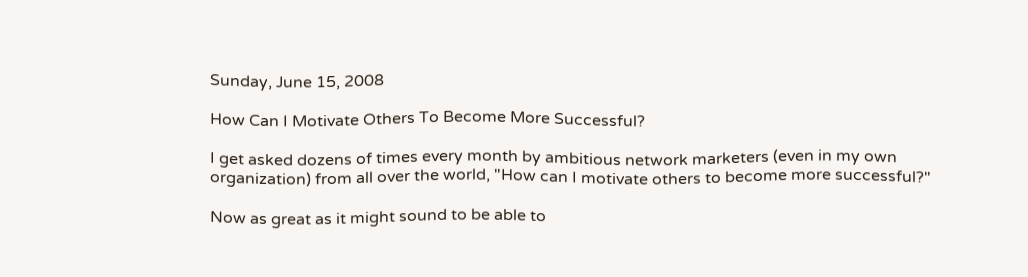Sunday, June 15, 2008

How Can I Motivate Others To Become More Successful?

I get asked dozens of times every month by ambitious network marketers (even in my own organization) from all over the world, "How can I motivate others to become more successful?"

Now as great as it might sound to be able to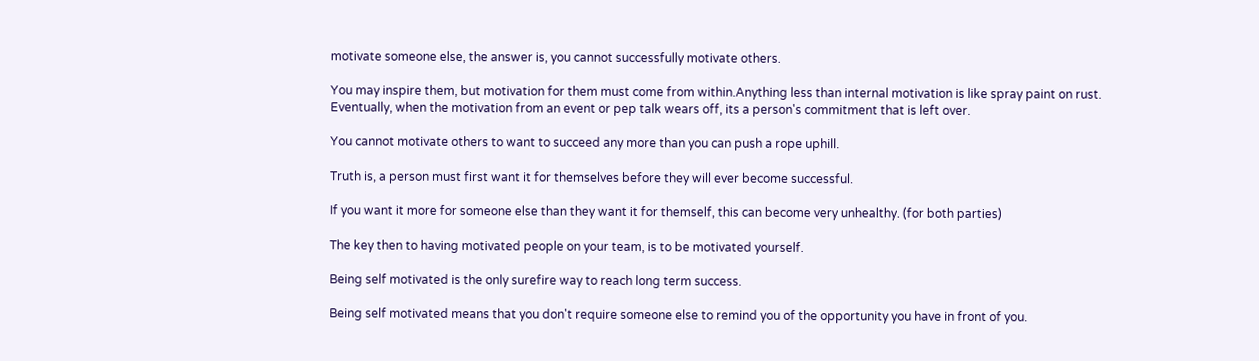motivate someone else, the answer is, you cannot successfully motivate others.

You may inspire them, but motivation for them must come from within.Anything less than internal motivation is like spray paint on rust. Eventually, when the motivation from an event or pep talk wears off, its a person's commitment that is left over.

You cannot motivate others to want to succeed any more than you can push a rope uphill.

Truth is, a person must first want it for themselves before they will ever become successful.

If you want it more for someone else than they want it for themself, this can become very unhealthy. (for both parties)

The key then to having motivated people on your team, is to be motivated yourself.

Being self motivated is the only surefire way to reach long term success.

Being self motivated means that you don't require someone else to remind you of the opportunity you have in front of you.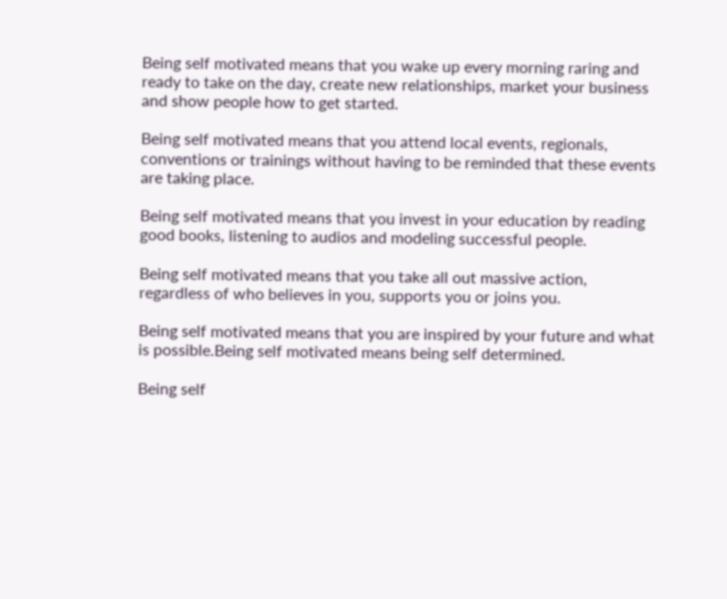Being self motivated means that you wake up every morning raring and ready to take on the day, create new relationships, market your business and show people how to get started.

Being self motivated means that you attend local events, regionals, conventions or trainings without having to be reminded that these events are taking place.

Being self motivated means that you invest in your education by reading good books, listening to audios and modeling successful people.

Being self motivated means that you take all out massive action, regardless of who believes in you, supports you or joins you.

Being self motivated means that you are inspired by your future and what is possible.Being self motivated means being self determined.

Being self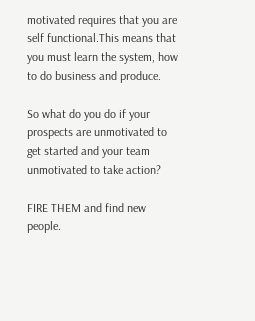motivated requires that you are self functional.This means that you must learn the system, how to do business and produce.

So what do you do if your prospects are unmotivated to get started and your team unmotivated to take action?

FIRE THEM and find new people.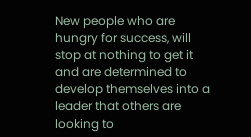New people who are hungry for success, will stop at nothing to get it and are determined to develop themselves into a leader that others are looking to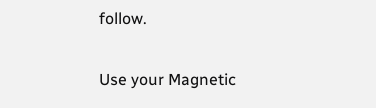follow.

Use your Magnetic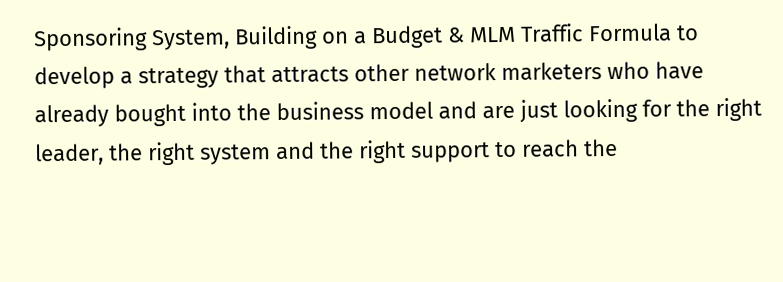Sponsoring System, Building on a Budget & MLM Traffic Formula to develop a strategy that attracts other network marketers who have already bought into the business model and are just looking for the right leader, the right system and the right support to reach the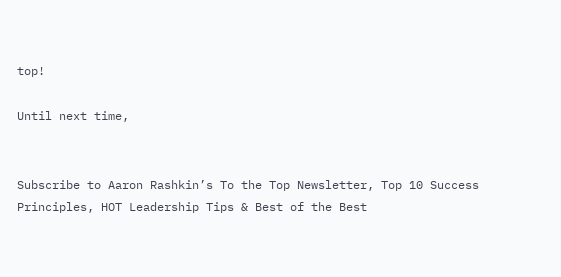top!

Until next time,


Subscribe to Aaron Rashkin’s To the Top Newsletter, Top 10 Success Principles, HOT Leadership Tips & Best of the Best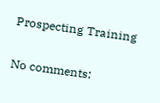Prospecting Training

No comments: